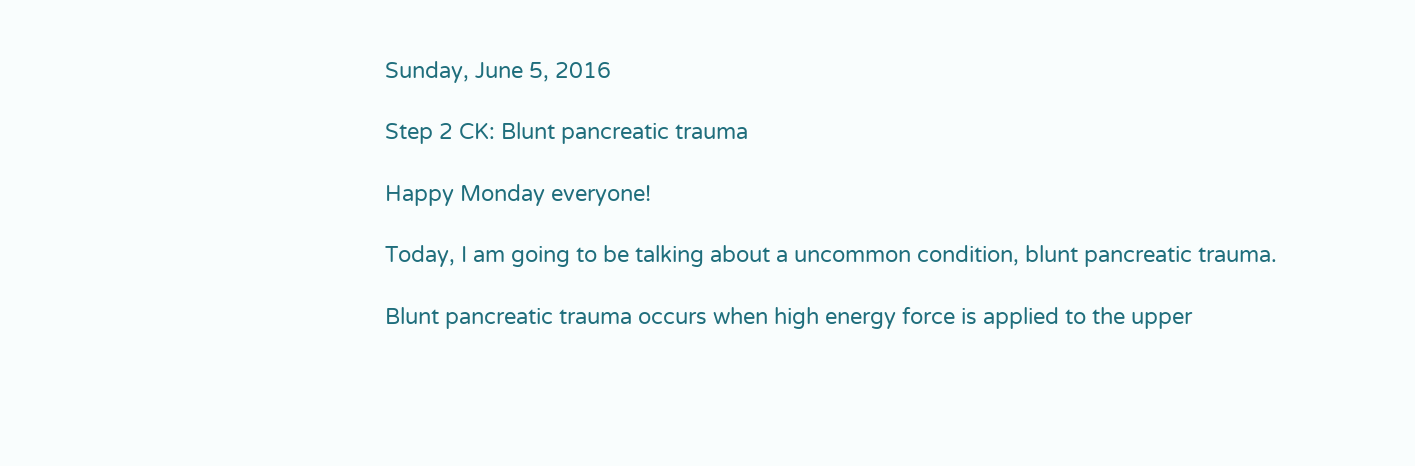Sunday, June 5, 2016

Step 2 CK: Blunt pancreatic trauma

Happy Monday everyone!

Today, I am going to be talking about a uncommon condition, blunt pancreatic trauma.

Blunt pancreatic trauma occurs when high energy force is applied to the upper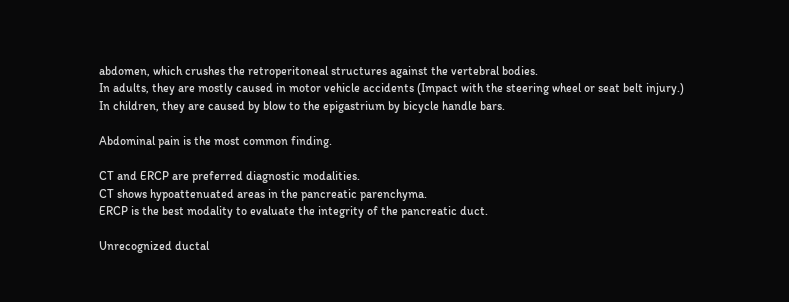abdomen, which crushes the retroperitoneal structures against the vertebral bodies.
In adults, they are mostly caused in motor vehicle accidents (Impact with the steering wheel or seat belt injury.)
In children, they are caused by blow to the epigastrium by bicycle handle bars.

Abdominal pain is the most common finding.

CT and ERCP are preferred diagnostic modalities.
CT shows hypoattenuated areas in the pancreatic parenchyma.
ERCP is the best modality to evaluate the integrity of the pancreatic duct.

Unrecognized ductal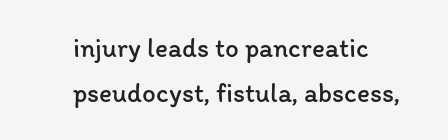injury leads to pancreatic pseudocyst, fistula, abscess,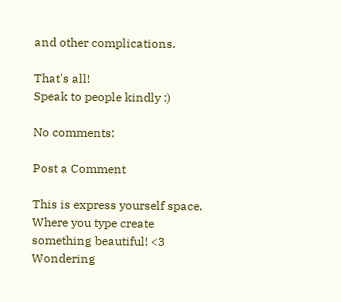and other complications.

That's all!
Speak to people kindly :)

No comments:

Post a Comment

This is express yourself space. Where you type create something beautiful! <3
Wondering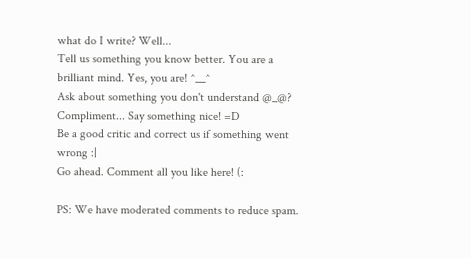what do I write? Well...
Tell us something you know better. You are a brilliant mind. Yes, you are! ^__^
Ask about something you don't understand @_@?
Compliment... Say something nice! =D
Be a good critic and correct us if something went wrong :|
Go ahead. Comment all you like here! (:

PS: We have moderated comments to reduce spam.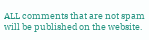ALL comments that are not spam will be published on the website.